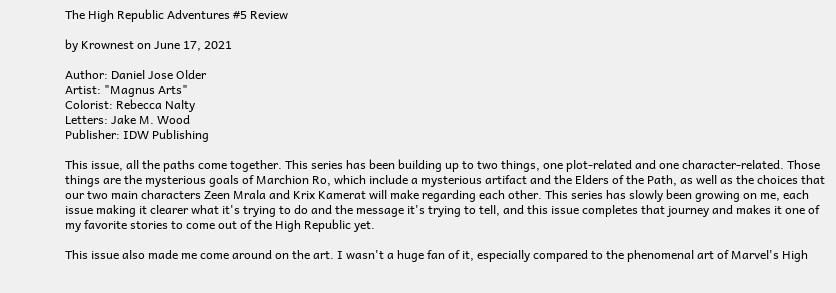The High Republic Adventures #5 Review

by Krownest on June 17, 2021

Author: Daniel Jose Older
Artist: "Magnus Arts"
Colorist: Rebecca Nalty
Letters: Jake M. Wood
Publisher: IDW Publishing

This issue, all the paths come together. This series has been building up to two things, one plot-related and one character-related. Those things are the mysterious goals of Marchion Ro, which include a mysterious artifact and the Elders of the Path, as well as the choices that our two main characters Zeen Mrala and Krix Kamerat will make regarding each other. This series has slowly been growing on me, each issue making it clearer what it's trying to do and the message it's trying to tell, and this issue completes that journey and makes it one of my favorite stories to come out of the High Republic yet.

This issue also made me come around on the art. I wasn't a huge fan of it, especially compared to the phenomenal art of Marvel's High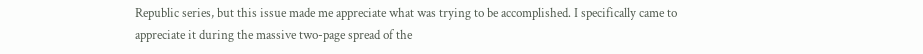Republic series, but this issue made me appreciate what was trying to be accomplished. I specifically came to appreciate it during the massive two-page spread of the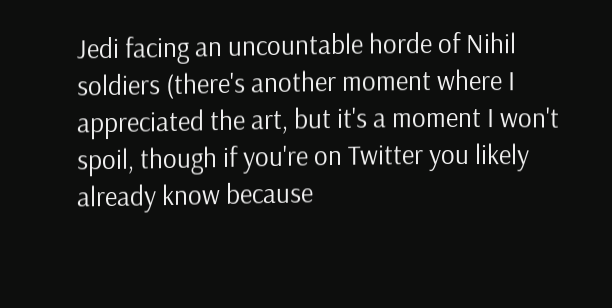Jedi facing an uncountable horde of Nihil soldiers (there's another moment where I appreciated the art, but it's a moment I won't spoil, though if you're on Twitter you likely already know because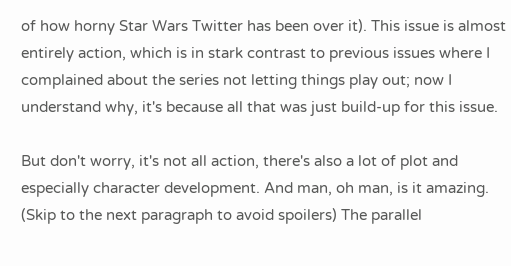of how horny Star Wars Twitter has been over it). This issue is almost entirely action, which is in stark contrast to previous issues where I complained about the series not letting things play out; now I understand why, it's because all that was just build-up for this issue.

But don't worry, it's not all action, there's also a lot of plot and especially character development. And man, oh man, is it amazing. (Skip to the next paragraph to avoid spoilers) The parallel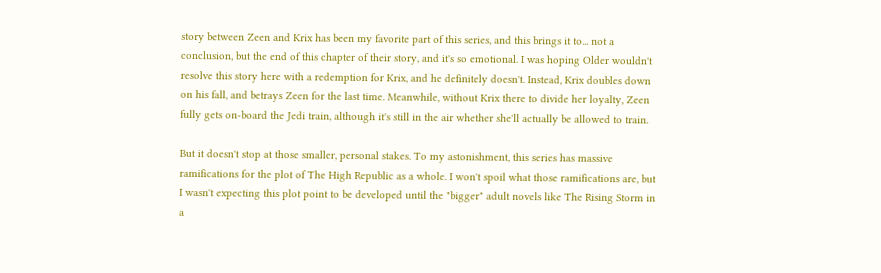story between Zeen and Krix has been my favorite part of this series, and this brings it to... not a conclusion, but the end of this chapter of their story, and it's so emotional. I was hoping Older wouldn't resolve this story here with a redemption for Krix, and he definitely doesn't. Instead, Krix doubles down on his fall, and betrays Zeen for the last time. Meanwhile, without Krix there to divide her loyalty, Zeen fully gets on-board the Jedi train, although it's still in the air whether she'll actually be allowed to train.

But it doesn't stop at those smaller, personal stakes. To my astonishment, this series has massive ramifications for the plot of The High Republic as a whole. I won't spoil what those ramifications are, but I wasn't expecting this plot point to be developed until the "bigger" adult novels like The Rising Storm in a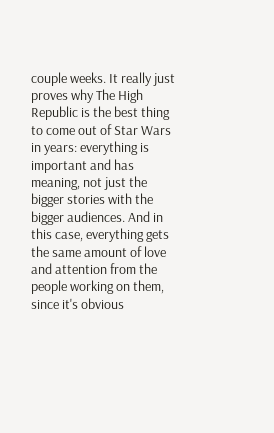couple weeks. It really just proves why The High Republic is the best thing to come out of Star Wars in years: everything is important and has meaning, not just the bigger stories with the bigger audiences. And in this case, everything gets the same amount of love and attention from the people working on them, since it's obvious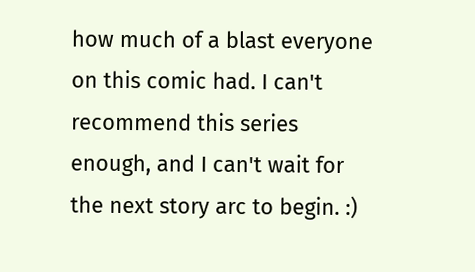how much of a blast everyone on this comic had. I can't recommend this series enough, and I can't wait for the next story arc to begin. :)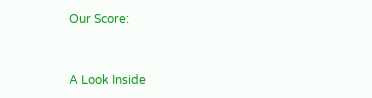Our Score:


A Look Inside